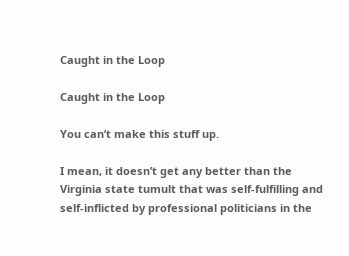Caught in the Loop

Caught in the Loop

You can’t make this stuff up.

I mean, it doesn’t get any better than the Virginia state tumult that was self-fulfilling and self-inflicted by professional politicians in the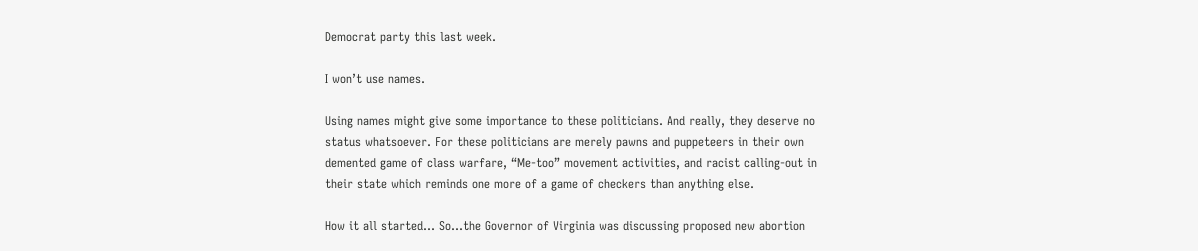Democrat party this last week.

I won’t use names.

Using names might give some importance to these politicians. And really, they deserve no status whatsoever. For these politicians are merely pawns and puppeteers in their own demented game of class warfare, “Me-too” movement activities, and racist calling-out in their state which reminds one more of a game of checkers than anything else.

How it all started… So…the Governor of Virginia was discussing proposed new abortion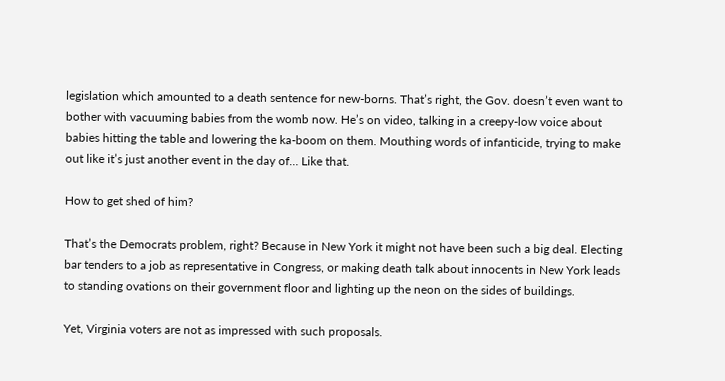legislation which amounted to a death sentence for new-borns. That’s right, the Gov. doesn’t even want to bother with vacuuming babies from the womb now. He’s on video, talking in a creepy-low voice about babies hitting the table and lowering the ka-boom on them. Mouthing words of infanticide, trying to make out like it’s just another event in the day of… Like that.

How to get shed of him?

That’s the Democrats problem, right? Because in New York it might not have been such a big deal. Electing bar tenders to a job as representative in Congress, or making death talk about innocents in New York leads to standing ovations on their government floor and lighting up the neon on the sides of buildings.

Yet, Virginia voters are not as impressed with such proposals.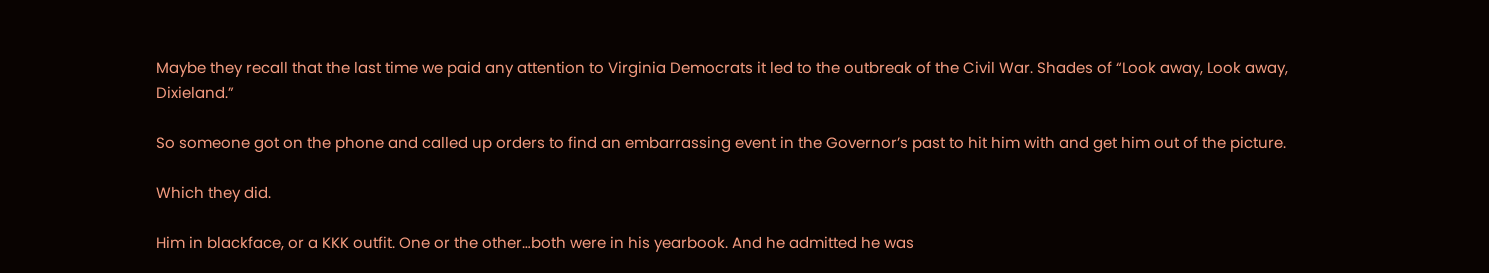Maybe they recall that the last time we paid any attention to Virginia Democrats it led to the outbreak of the Civil War. Shades of “Look away, Look away, Dixieland.”

So someone got on the phone and called up orders to find an embarrassing event in the Governor’s past to hit him with and get him out of the picture.

Which they did.

Him in blackface, or a KKK outfit. One or the other…both were in his yearbook. And he admitted he was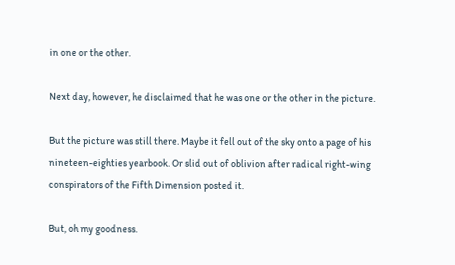in one or the other.

Next day, however, he disclaimed that he was one or the other in the picture.

But the picture was still there. Maybe it fell out of the sky onto a page of his nineteen-eighties yearbook. Or slid out of oblivion after radical right-wing conspirators of the Fifth Dimension posted it.

But, oh my goodness.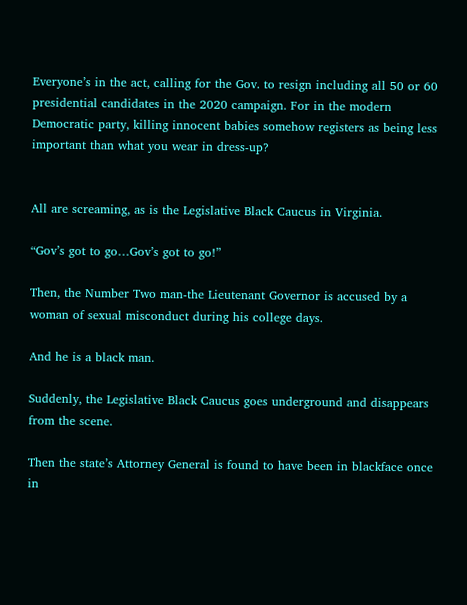Everyone’s in the act, calling for the Gov. to resign including all 50 or 60 presidential candidates in the 2020 campaign. For in the modern Democratic party, killing innocent babies somehow registers as being less important than what you wear in dress-up?


All are screaming, as is the Legislative Black Caucus in Virginia.

“Gov’s got to go…Gov’s got to go!”

Then, the Number Two man-the Lieutenant Governor is accused by a woman of sexual misconduct during his college days.

And he is a black man.

Suddenly, the Legislative Black Caucus goes underground and disappears from the scene.

Then the state’s Attorney General is found to have been in blackface once in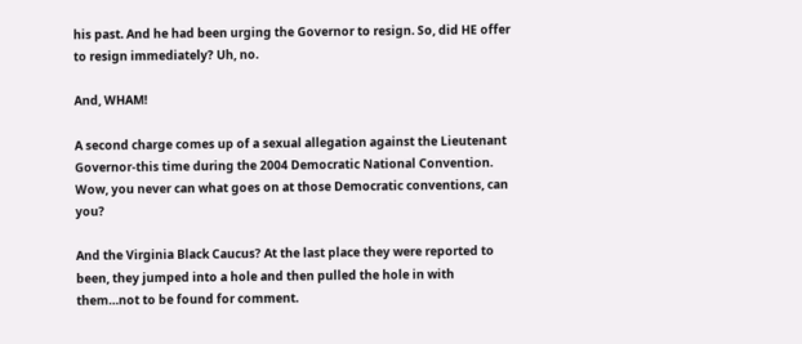his past. And he had been urging the Governor to resign. So, did HE offer to resign immediately? Uh, no.

And, WHAM!

A second charge comes up of a sexual allegation against the Lieutenant Governor-this time during the 2004 Democratic National Convention. Wow, you never can what goes on at those Democratic conventions, can you?

And the Virginia Black Caucus? At the last place they were reported to been, they jumped into a hole and then pulled the hole in with them…not to be found for comment.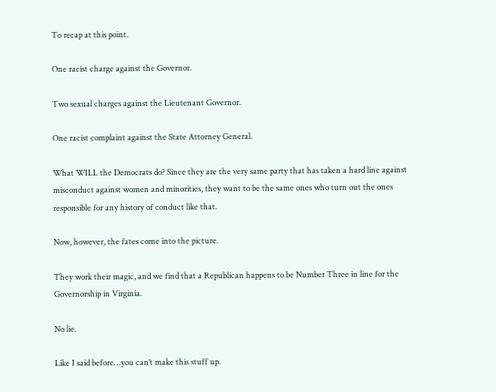To recap at this point.

One racist charge against the Governor.

Two sexual charges against the Lieutenant Governor.

One racist complaint against the State Attorney General.

What WILL the Democrats do? Since they are the very same party that has taken a hard line against misconduct against women and minorities, they want to be the same ones who turn out the ones responsible for any history of conduct like that.

Now, however, the fates come into the picture.

They work their magic, and we find that a Republican happens to be Number Three in line for the Governorship in Virginia.

No lie.

Like I said before…you can’t make this stuff up.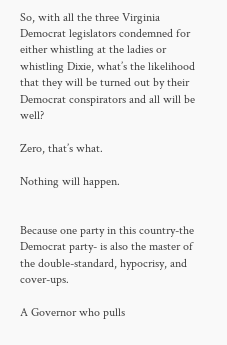So, with all the three Virginia Democrat legislators condemned for either whistling at the ladies or whistling Dixie, what’s the likelihood that they will be turned out by their Democrat conspirators and all will be well?

Zero, that’s what.

Nothing will happen.


Because one party in this country-the Democrat party- is also the master of the double-standard, hypocrisy, and cover-ups.

A Governor who pulls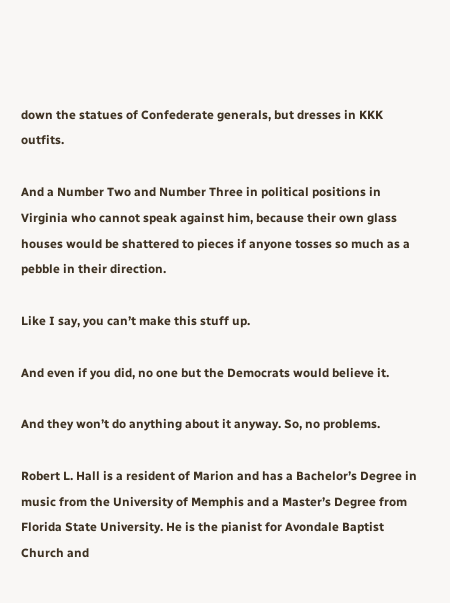down the statues of Confederate generals, but dresses in KKK outfits.

And a Number Two and Number Three in political positions in Virginia who cannot speak against him, because their own glass houses would be shattered to pieces if anyone tosses so much as a pebble in their direction.

Like I say, you can’t make this stuff up.

And even if you did, no one but the Democrats would believe it.

And they won’t do anything about it anyway. So, no problems.

Robert L. Hall is a resident of Marion and has a Bachelor’s Degree in music from the University of Memphis and a Master’s Degree from Florida State University. He is the pianist for Avondale Baptist Church and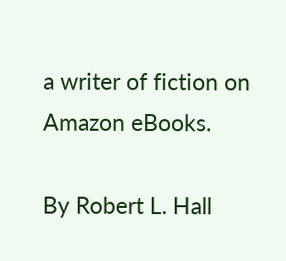a writer of fiction on Amazon eBooks.

By Robert L. Hall